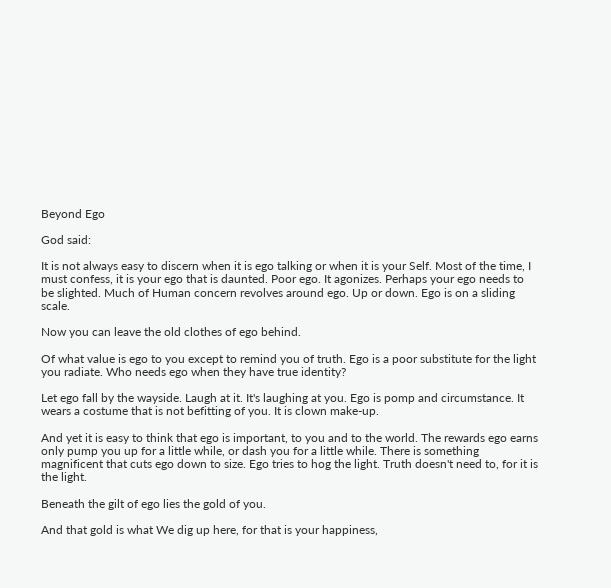Beyond Ego

God said:

It is not always easy to discern when it is ego talking or when it is your Self. Most of the time, I must confess, it is your ego that is daunted. Poor ego. It agonizes. Perhaps your ego needs to be slighted. Much of Human concern revolves around ego. Up or down. Ego is on a sliding scale.

Now you can leave the old clothes of ego behind.

Of what value is ego to you except to remind you of truth. Ego is a poor substitute for the light you radiate. Who needs ego when they have true identity?

Let ego fall by the wayside. Laugh at it. It's laughing at you. Ego is pomp and circumstance. It wears a costume that is not befitting of you. It is clown make-up.

And yet it is easy to think that ego is important, to you and to the world. The rewards ego earns only pump you up for a little while, or dash you for a little while. There is something magnificent that cuts ego down to size. Ego tries to hog the light. Truth doesn't need to, for it is the light.

Beneath the gilt of ego lies the gold of you.

And that gold is what We dig up here, for that is your happiness,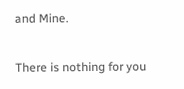and Mine.

There is nothing for you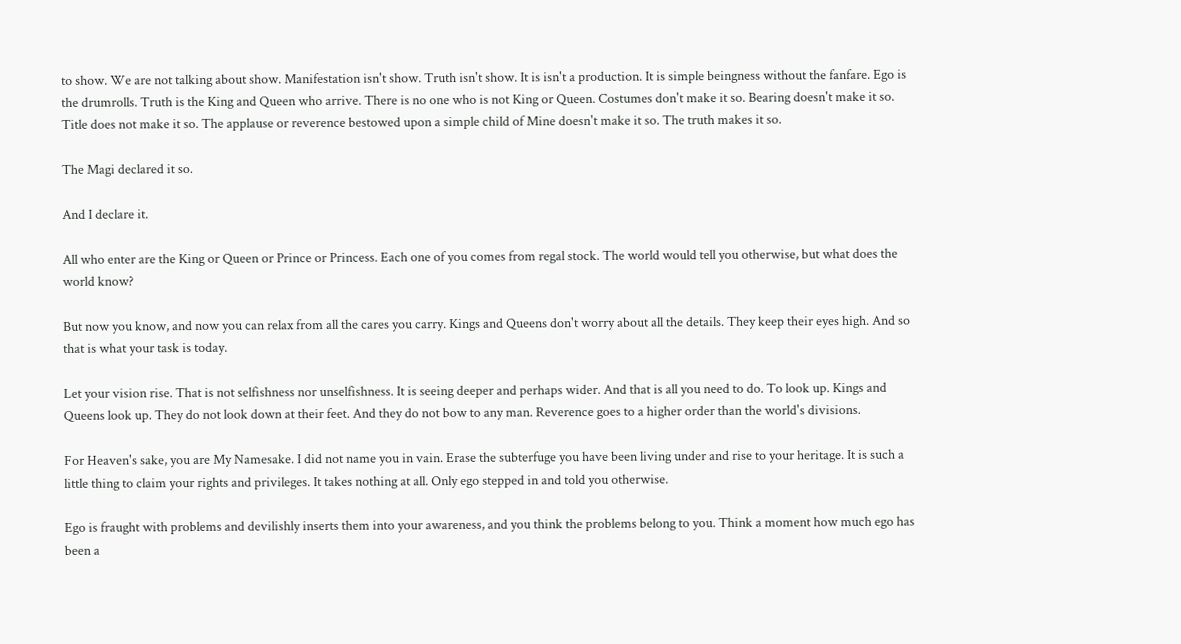to show. We are not talking about show. Manifestation isn't show. Truth isn't show. It is isn't a production. It is simple beingness without the fanfare. Ego is the drumrolls. Truth is the King and Queen who arrive. There is no one who is not King or Queen. Costumes don't make it so. Bearing doesn't make it so. Title does not make it so. The applause or reverence bestowed upon a simple child of Mine doesn't make it so. The truth makes it so.

The Magi declared it so.

And I declare it.

All who enter are the King or Queen or Prince or Princess. Each one of you comes from regal stock. The world would tell you otherwise, but what does the world know?

But now you know, and now you can relax from all the cares you carry. Kings and Queens don't worry about all the details. They keep their eyes high. And so that is what your task is today.

Let your vision rise. That is not selfishness nor unselfishness. It is seeing deeper and perhaps wider. And that is all you need to do. To look up. Kings and Queens look up. They do not look down at their feet. And they do not bow to any man. Reverence goes to a higher order than the world's divisions.

For Heaven's sake, you are My Namesake. I did not name you in vain. Erase the subterfuge you have been living under and rise to your heritage. It is such a little thing to claim your rights and privileges. It takes nothing at all. Only ego stepped in and told you otherwise.

Ego is fraught with problems and devilishly inserts them into your awareness, and you think the problems belong to you. Think a moment how much ego has been a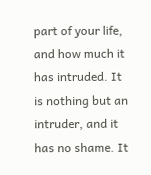part of your life, and how much it has intruded. It is nothing but an intruder, and it has no shame. It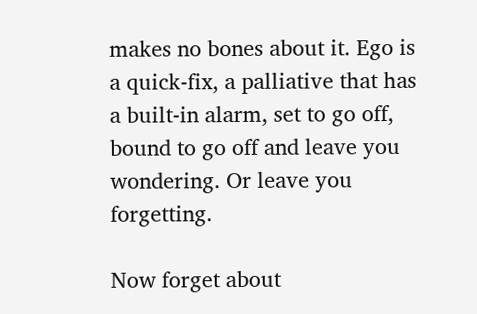makes no bones about it. Ego is a quick-fix, a palliative that has a built-in alarm, set to go off, bound to go off and leave you wondering. Or leave you forgetting.

Now forget about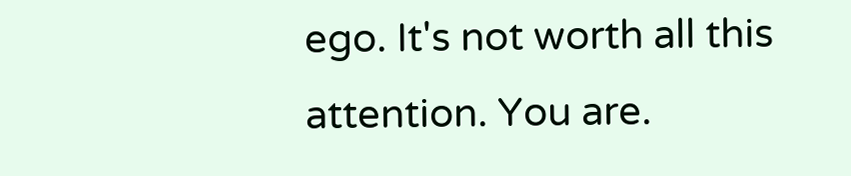ego. It's not worth all this attention. You are.